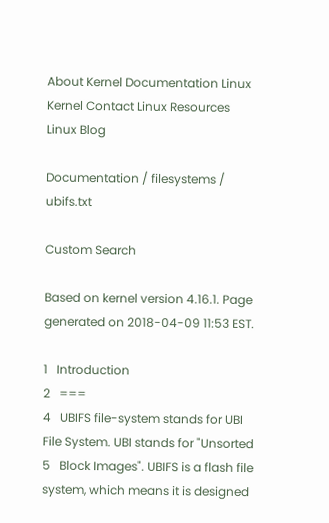About Kernel Documentation Linux Kernel Contact Linux Resources Linux Blog

Documentation / filesystems / ubifs.txt

Custom Search

Based on kernel version 4.16.1. Page generated on 2018-04-09 11:53 EST.

1   Introduction
2   ===
4   UBIFS file-system stands for UBI File System. UBI stands for "Unsorted
5   Block Images". UBIFS is a flash file system, which means it is designed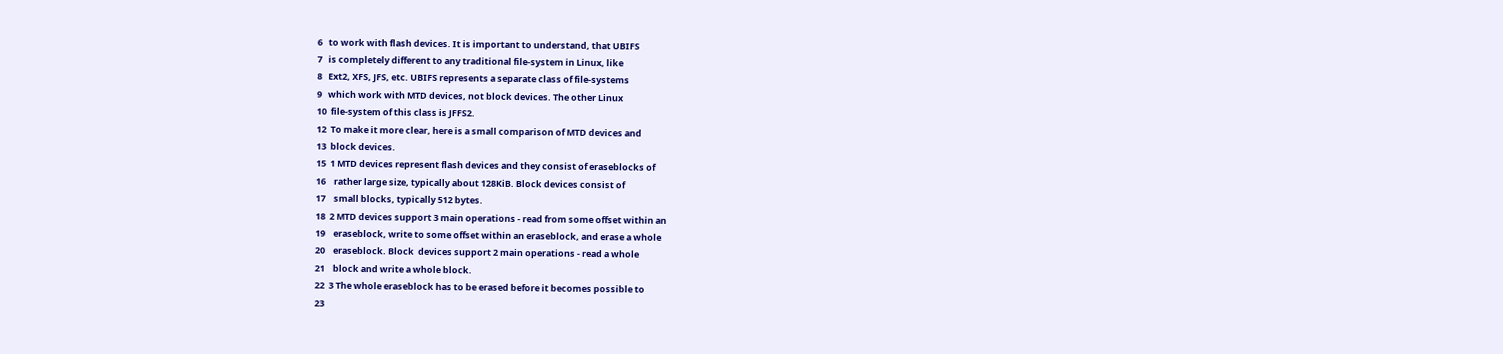6   to work with flash devices. It is important to understand, that UBIFS
7   is completely different to any traditional file-system in Linux, like
8   Ext2, XFS, JFS, etc. UBIFS represents a separate class of file-systems
9   which work with MTD devices, not block devices. The other Linux
10  file-system of this class is JFFS2.
12  To make it more clear, here is a small comparison of MTD devices and
13  block devices.
15  1 MTD devices represent flash devices and they consist of eraseblocks of
16    rather large size, typically about 128KiB. Block devices consist of
17    small blocks, typically 512 bytes.
18  2 MTD devices support 3 main operations - read from some offset within an
19    eraseblock, write to some offset within an eraseblock, and erase a whole
20    eraseblock. Block  devices support 2 main operations - read a whole
21    block and write a whole block.
22  3 The whole eraseblock has to be erased before it becomes possible to
23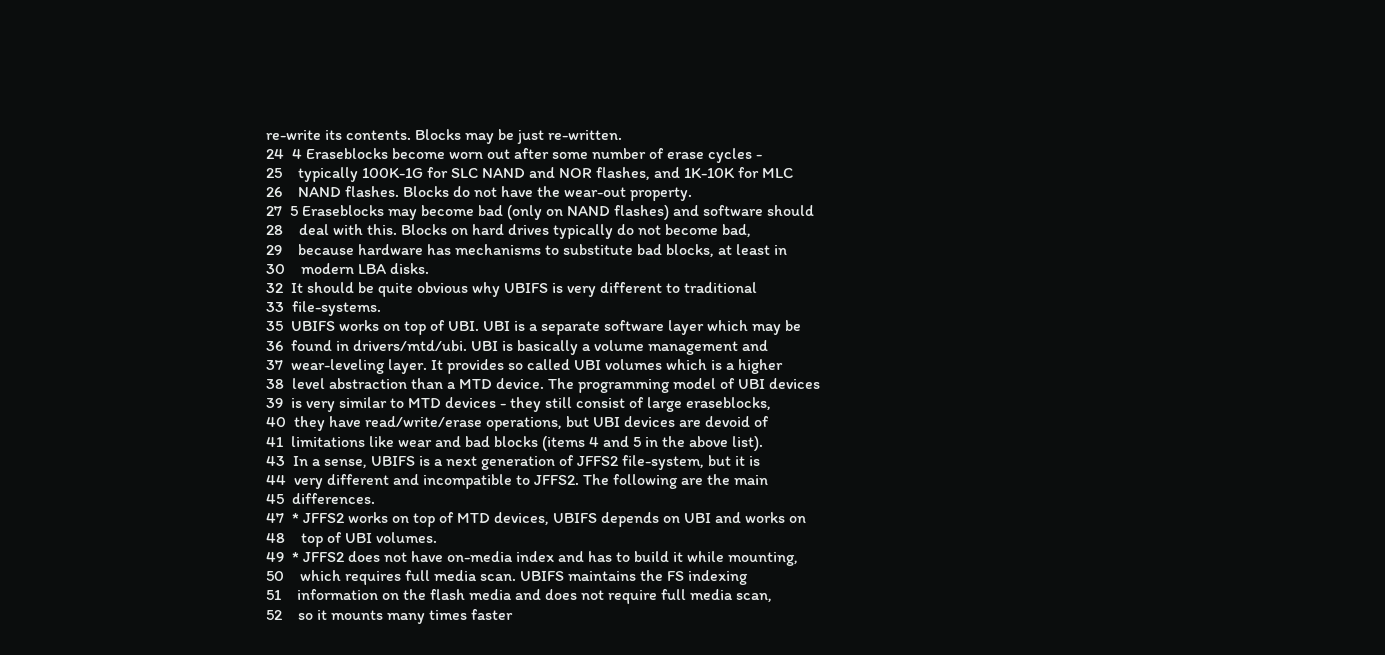re-write its contents. Blocks may be just re-written.
24  4 Eraseblocks become worn out after some number of erase cycles -
25    typically 100K-1G for SLC NAND and NOR flashes, and 1K-10K for MLC
26    NAND flashes. Blocks do not have the wear-out property.
27  5 Eraseblocks may become bad (only on NAND flashes) and software should
28    deal with this. Blocks on hard drives typically do not become bad,
29    because hardware has mechanisms to substitute bad blocks, at least in
30    modern LBA disks.
32  It should be quite obvious why UBIFS is very different to traditional
33  file-systems.
35  UBIFS works on top of UBI. UBI is a separate software layer which may be
36  found in drivers/mtd/ubi. UBI is basically a volume management and
37  wear-leveling layer. It provides so called UBI volumes which is a higher
38  level abstraction than a MTD device. The programming model of UBI devices
39  is very similar to MTD devices - they still consist of large eraseblocks,
40  they have read/write/erase operations, but UBI devices are devoid of
41  limitations like wear and bad blocks (items 4 and 5 in the above list).
43  In a sense, UBIFS is a next generation of JFFS2 file-system, but it is
44  very different and incompatible to JFFS2. The following are the main
45  differences.
47  * JFFS2 works on top of MTD devices, UBIFS depends on UBI and works on
48    top of UBI volumes.
49  * JFFS2 does not have on-media index and has to build it while mounting,
50    which requires full media scan. UBIFS maintains the FS indexing
51    information on the flash media and does not require full media scan,
52    so it mounts many times faster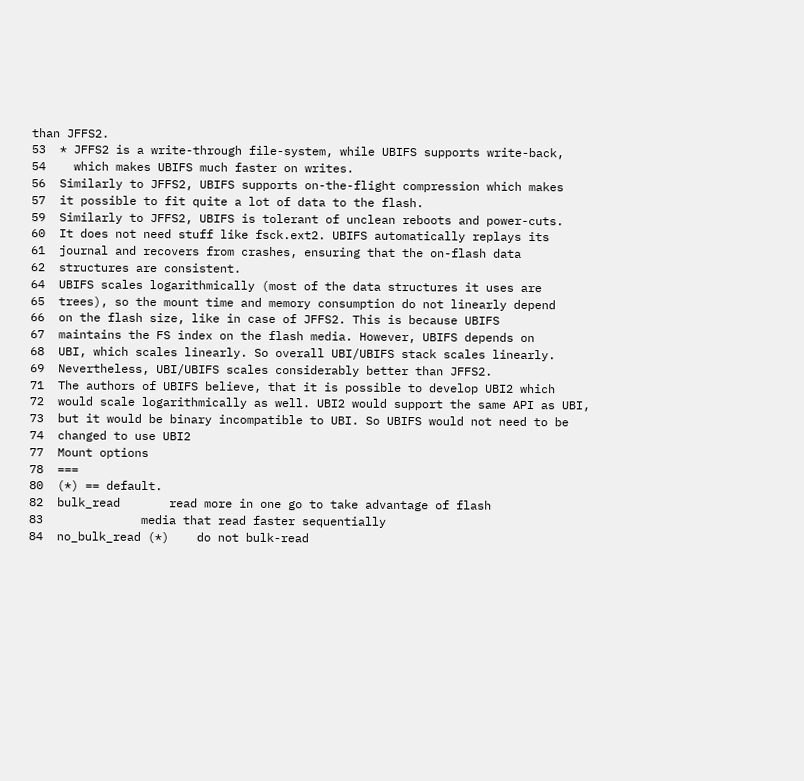than JFFS2.
53  * JFFS2 is a write-through file-system, while UBIFS supports write-back,
54    which makes UBIFS much faster on writes.
56  Similarly to JFFS2, UBIFS supports on-the-flight compression which makes
57  it possible to fit quite a lot of data to the flash.
59  Similarly to JFFS2, UBIFS is tolerant of unclean reboots and power-cuts.
60  It does not need stuff like fsck.ext2. UBIFS automatically replays its
61  journal and recovers from crashes, ensuring that the on-flash data
62  structures are consistent.
64  UBIFS scales logarithmically (most of the data structures it uses are
65  trees), so the mount time and memory consumption do not linearly depend
66  on the flash size, like in case of JFFS2. This is because UBIFS
67  maintains the FS index on the flash media. However, UBIFS depends on
68  UBI, which scales linearly. So overall UBI/UBIFS stack scales linearly.
69  Nevertheless, UBI/UBIFS scales considerably better than JFFS2.
71  The authors of UBIFS believe, that it is possible to develop UBI2 which
72  would scale logarithmically as well. UBI2 would support the same API as UBI,
73  but it would be binary incompatible to UBI. So UBIFS would not need to be
74  changed to use UBI2
77  Mount options
78  ===
80  (*) == default.
82  bulk_read       read more in one go to take advantage of flash
83              media that read faster sequentially
84  no_bulk_read (*)    do not bulk-read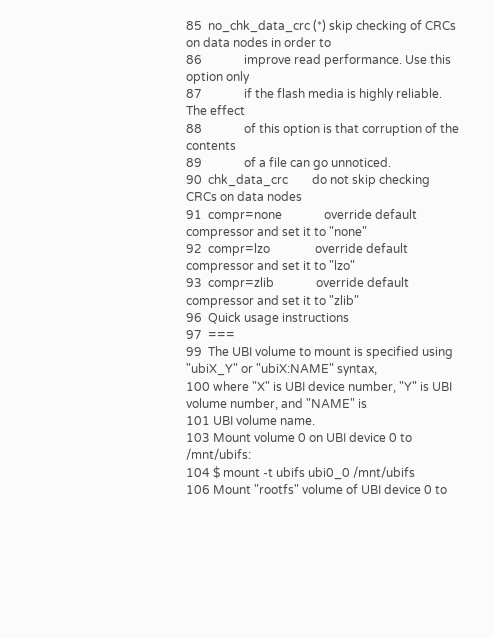85  no_chk_data_crc (*) skip checking of CRCs on data nodes in order to
86              improve read performance. Use this option only
87              if the flash media is highly reliable. The effect
88              of this option is that corruption of the contents
89              of a file can go unnoticed.
90  chk_data_crc        do not skip checking CRCs on data nodes
91  compr=none              override default compressor and set it to "none"
92  compr=lzo               override default compressor and set it to "lzo"
93  compr=zlib              override default compressor and set it to "zlib"
96  Quick usage instructions
97  ===
99  The UBI volume to mount is specified using "ubiX_Y" or "ubiX:NAME" syntax,
100 where "X" is UBI device number, "Y" is UBI volume number, and "NAME" is
101 UBI volume name.
103 Mount volume 0 on UBI device 0 to /mnt/ubifs:
104 $ mount -t ubifs ubi0_0 /mnt/ubifs
106 Mount "rootfs" volume of UBI device 0 to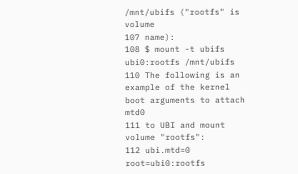/mnt/ubifs ("rootfs" is volume
107 name):
108 $ mount -t ubifs ubi0:rootfs /mnt/ubifs
110 The following is an example of the kernel boot arguments to attach mtd0
111 to UBI and mount volume "rootfs":
112 ubi.mtd=0 root=ubi0:rootfs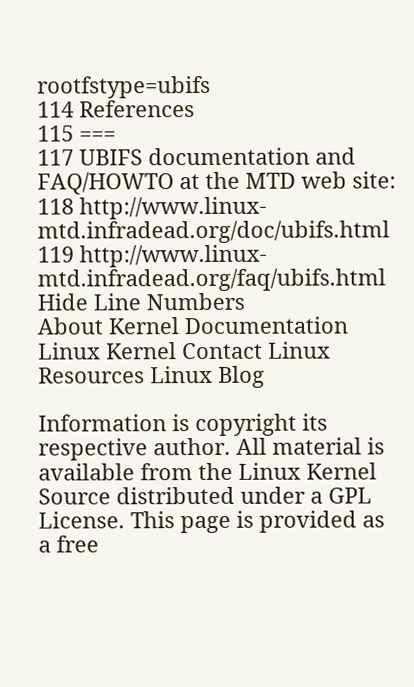rootfstype=ubifs
114 References
115 ===
117 UBIFS documentation and FAQ/HOWTO at the MTD web site:
118 http://www.linux-mtd.infradead.org/doc/ubifs.html
119 http://www.linux-mtd.infradead.org/faq/ubifs.html
Hide Line Numbers
About Kernel Documentation Linux Kernel Contact Linux Resources Linux Blog

Information is copyright its respective author. All material is available from the Linux Kernel Source distributed under a GPL License. This page is provided as a free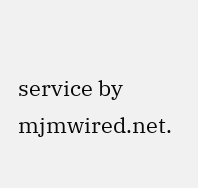service by mjmwired.net.